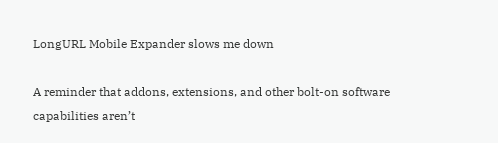LongURL Mobile Expander slows me down

A reminder that addons, extensions, and other bolt-on software capabilities aren’t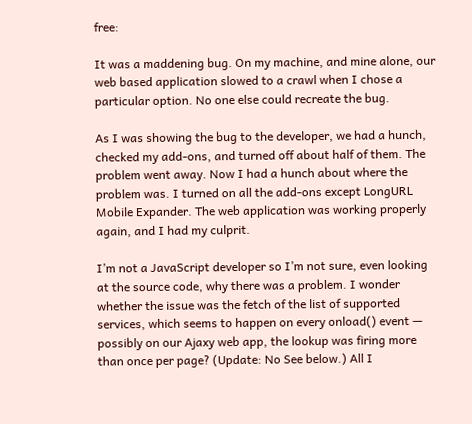free:

It was a maddening bug. On my machine, and mine alone, our web based application slowed to a crawl when I chose a particular option. No one else could recreate the bug.

As I was showing the bug to the developer, we had a hunch, checked my add-ons, and turned off about half of them. The problem went away. Now I had a hunch about where the problem was. I turned on all the add-ons except LongURL Mobile Expander. The web application was working properly again, and I had my culprit.

I’m not a JavaScript developer so I’m not sure, even looking at the source code, why there was a problem. I wonder whether the issue was the fetch of the list of supported services, which seems to happen on every onload() event — possibly on our Ajaxy web app, the lookup was firing more than once per page? (Update: No See below.) All I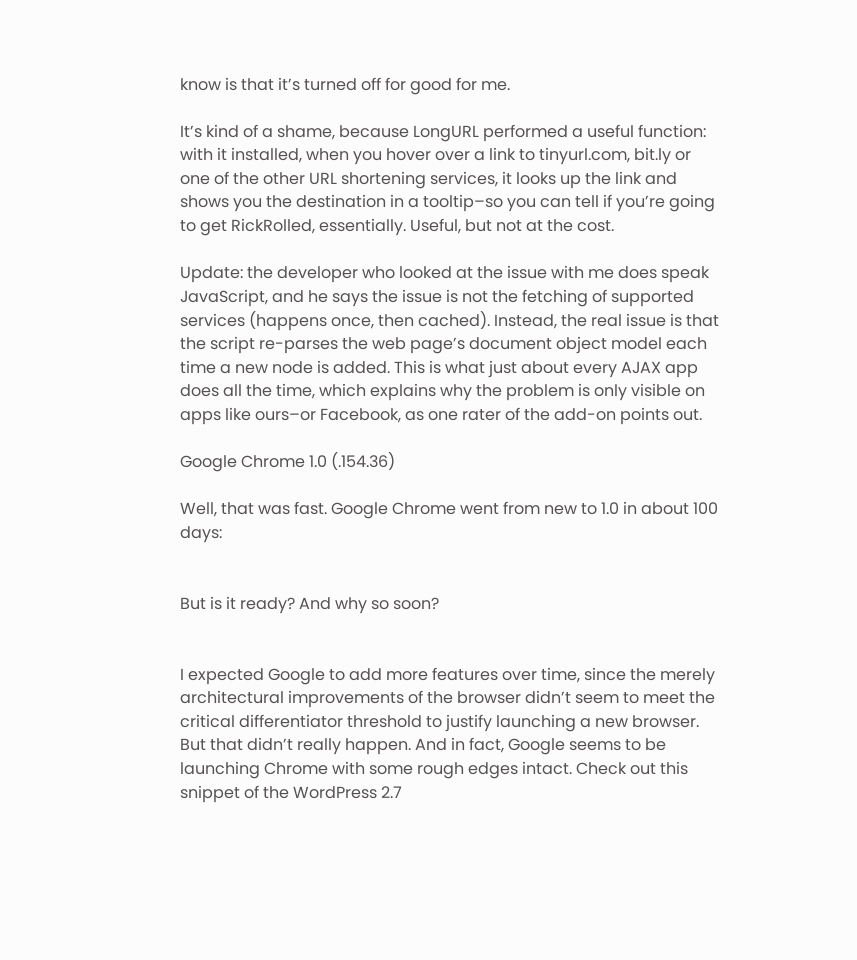know is that it’s turned off for good for me.

It’s kind of a shame, because LongURL performed a useful function: with it installed, when you hover over a link to tinyurl.com, bit.ly or one of the other URL shortening services, it looks up the link and shows you the destination in a tooltip–so you can tell if you’re going to get RickRolled, essentially. Useful, but not at the cost.

Update: the developer who looked at the issue with me does speak JavaScript, and he says the issue is not the fetching of supported services (happens once, then cached). Instead, the real issue is that the script re-parses the web page’s document object model each time a new node is added. This is what just about every AJAX app does all the time, which explains why the problem is only visible on apps like ours–or Facebook, as one rater of the add-on points out.

Google Chrome 1.0 (.154.36)

Well, that was fast. Google Chrome went from new to 1.0 in about 100 days:


But is it ready? And why so soon?


I expected Google to add more features over time, since the merely architectural improvements of the browser didn’t seem to meet the critical differentiator threshold to justify launching a new browser. But that didn’t really happen. And in fact, Google seems to be launching Chrome with some rough edges intact. Check out this snippet of the WordPress 2.7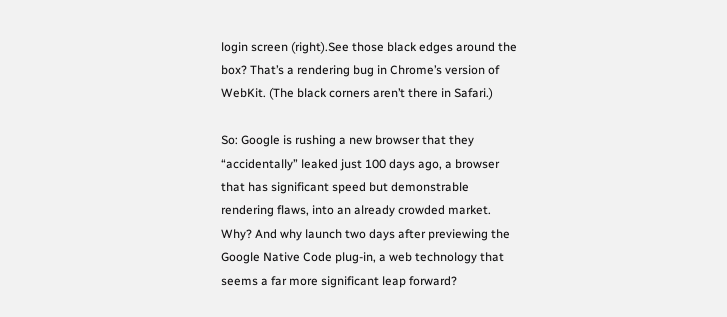login screen (right).See those black edges around the box? That’s a rendering bug in Chrome’s version of WebKit. (The black corners aren’t there in Safari.)

So: Google is rushing a new browser that they “accidentally” leaked just 100 days ago, a browser that has significant speed but demonstrable rendering flaws, into an already crowded market. Why? And why launch two days after previewing the Google Native Code plug-in, a web technology that seems a far more significant leap forward?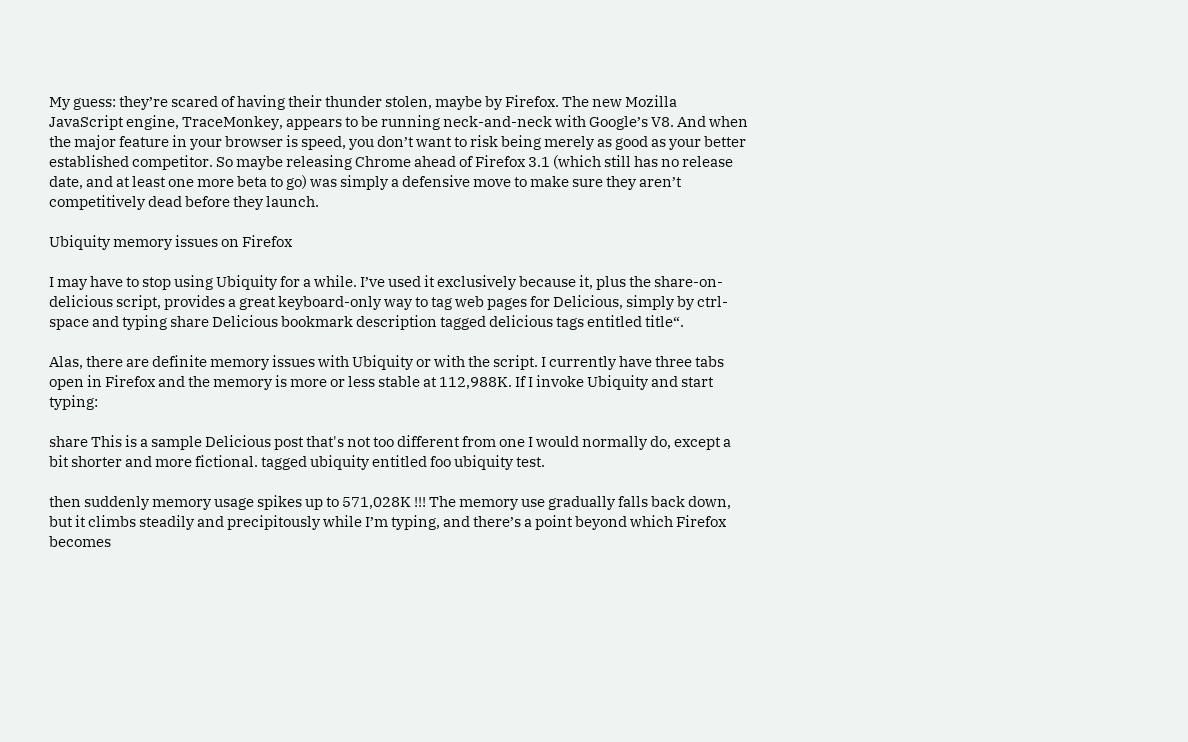My guess: they’re scared of having their thunder stolen, maybe by Firefox. The new Mozilla JavaScript engine, TraceMonkey, appears to be running neck-and-neck with Google’s V8. And when the major feature in your browser is speed, you don’t want to risk being merely as good as your better established competitor. So maybe releasing Chrome ahead of Firefox 3.1 (which still has no release date, and at least one more beta to go) was simply a defensive move to make sure they aren’t competitively dead before they launch.

Ubiquity memory issues on Firefox

I may have to stop using Ubiquity for a while. I’ve used it exclusively because it, plus the share-on-delicious script, provides a great keyboard-only way to tag web pages for Delicious, simply by ctrl-space and typing share Delicious bookmark description tagged delicious tags entitled title“.

Alas, there are definite memory issues with Ubiquity or with the script. I currently have three tabs open in Firefox and the memory is more or less stable at 112,988K. If I invoke Ubiquity and start typing:

share This is a sample Delicious post that's not too different from one I would normally do, except a bit shorter and more fictional. tagged ubiquity entitled foo ubiquity test.

then suddenly memory usage spikes up to 571,028K !!! The memory use gradually falls back down, but it climbs steadily and precipitously while I’m typing, and there’s a point beyond which Firefox becomes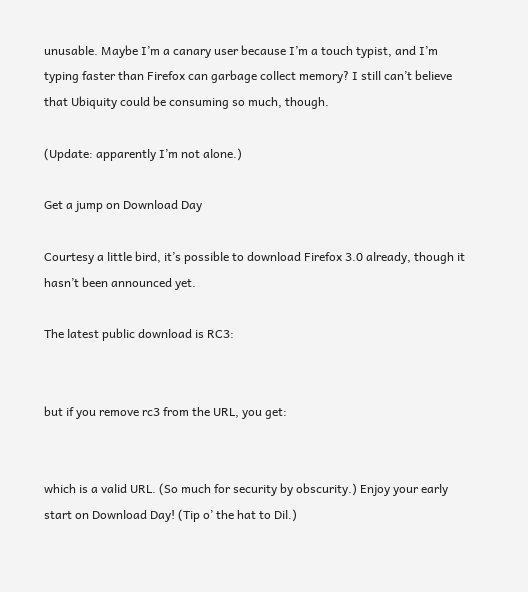unusable. Maybe I’m a canary user because I’m a touch typist, and I’m typing faster than Firefox can garbage collect memory? I still can’t believe that Ubiquity could be consuming so much, though.

(Update: apparently I’m not alone.)

Get a jump on Download Day

Courtesy a little bird, it’s possible to download Firefox 3.0 already, though it hasn’t been announced yet.

The latest public download is RC3:


but if you remove rc3 from the URL, you get:


which is a valid URL. (So much for security by obscurity.) Enjoy your early start on Download Day! (Tip o’ the hat to Dil.)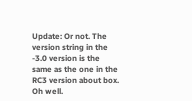Update: Or not. The version string in the -3.0 version is the same as the one in the RC3 version about box. Oh well.